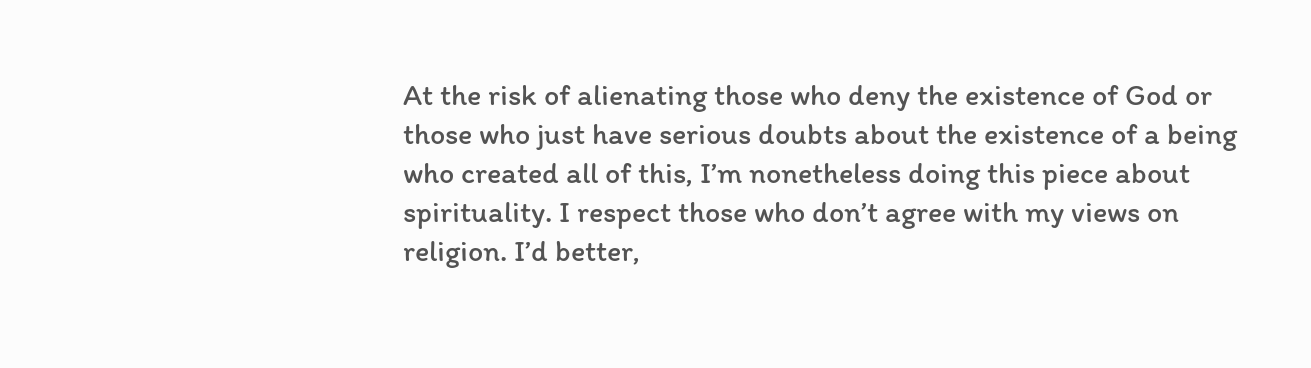At the risk of alienating those who deny the existence of God or those who just have serious doubts about the existence of a being who created all of this, I’m nonetheless doing this piece about spirituality. I respect those who don’t agree with my views on religion. I’d better,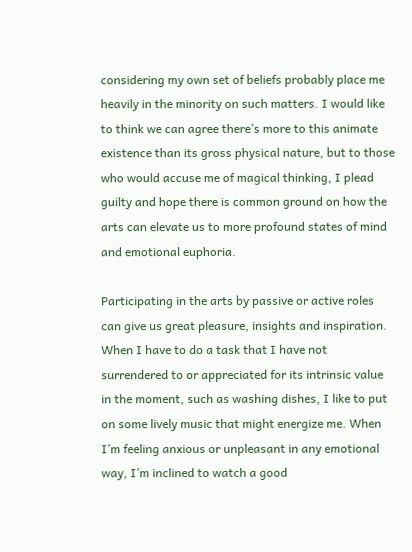considering my own set of beliefs probably place me heavily in the minority on such matters. I would like to think we can agree there’s more to this animate existence than its gross physical nature, but to those who would accuse me of magical thinking, I plead guilty and hope there is common ground on how the arts can elevate us to more profound states of mind and emotional euphoria.

Participating in the arts by passive or active roles can give us great pleasure, insights and inspiration. When I have to do a task that I have not surrendered to or appreciated for its intrinsic value in the moment, such as washing dishes, I like to put on some lively music that might energize me. When I’m feeling anxious or unpleasant in any emotional way, I’m inclined to watch a good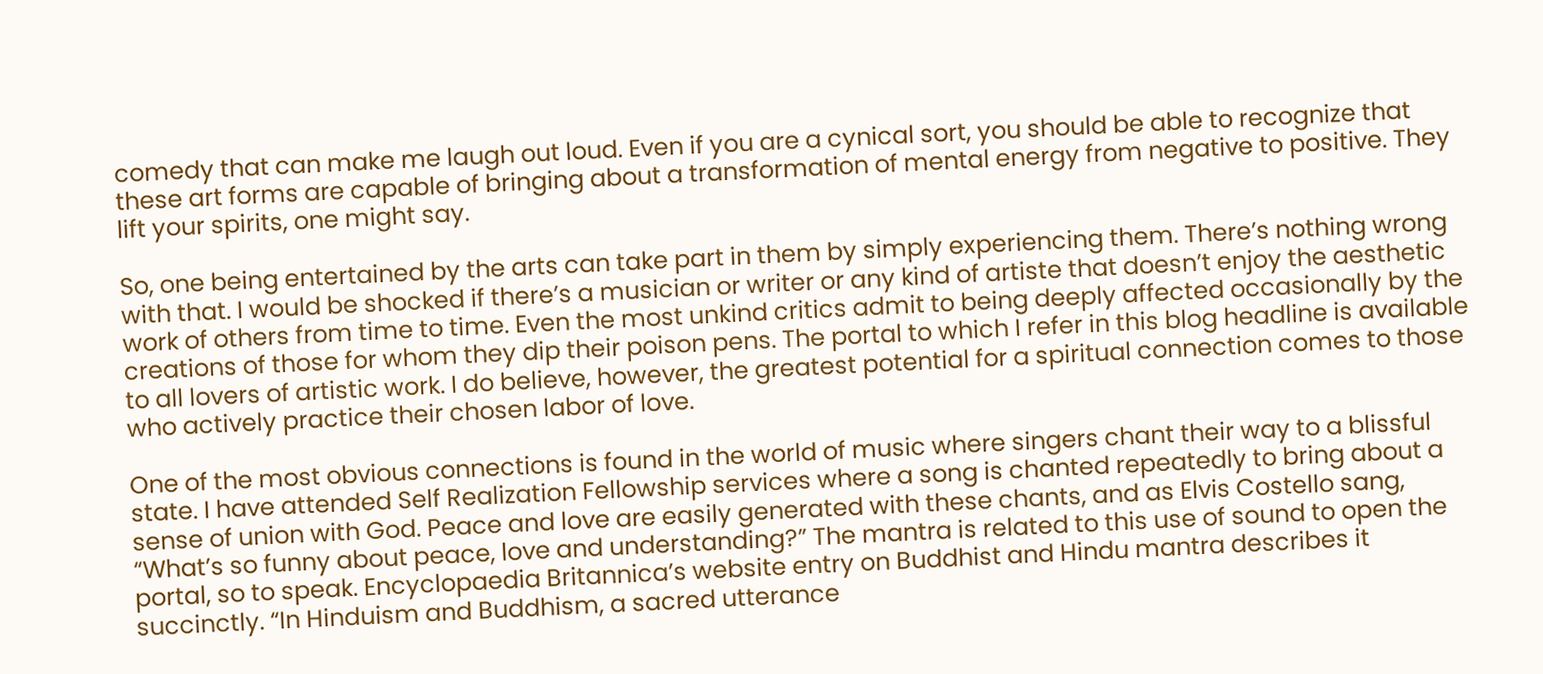comedy that can make me laugh out loud. Even if you are a cynical sort, you should be able to recognize that these art forms are capable of bringing about a transformation of mental energy from negative to positive. They lift your spirits, one might say.

So, one being entertained by the arts can take part in them by simply experiencing them. There’s nothing wrong with that. I would be shocked if there’s a musician or writer or any kind of artiste that doesn’t enjoy the aesthetic work of others from time to time. Even the most unkind critics admit to being deeply affected occasionally by the creations of those for whom they dip their poison pens. The portal to which I refer in this blog headline is available to all lovers of artistic work. I do believe, however, the greatest potential for a spiritual connection comes to those who actively practice their chosen labor of love.

One of the most obvious connections is found in the world of music where singers chant their way to a blissful state. I have attended Self Realization Fellowship services where a song is chanted repeatedly to bring about a sense of union with God. Peace and love are easily generated with these chants, and as Elvis Costello sang, “What’s so funny about peace, love and understanding?” The mantra is related to this use of sound to open the portal, so to speak. Encyclopaedia Britannica’s website entry on Buddhist and Hindu mantra describes it succinctly. “In Hinduism and Buddhism, a sacred utterance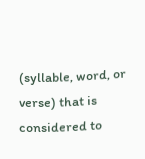(syllable, word, or verse) that is considered to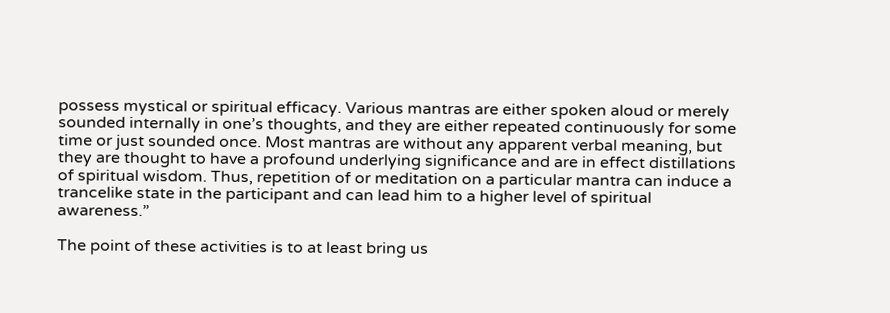possess mystical or spiritual efficacy. Various mantras are either spoken aloud or merely sounded internally in one’s thoughts, and they are either repeated continuously for some time or just sounded once. Most mantras are without any apparent verbal meaning, but they are thought to have a profound underlying significance and are in effect distillations of spiritual wisdom. Thus, repetition of or meditation on a particular mantra can induce a trancelike state in the participant and can lead him to a higher level of spiritual awareness.”

The point of these activities is to at least bring us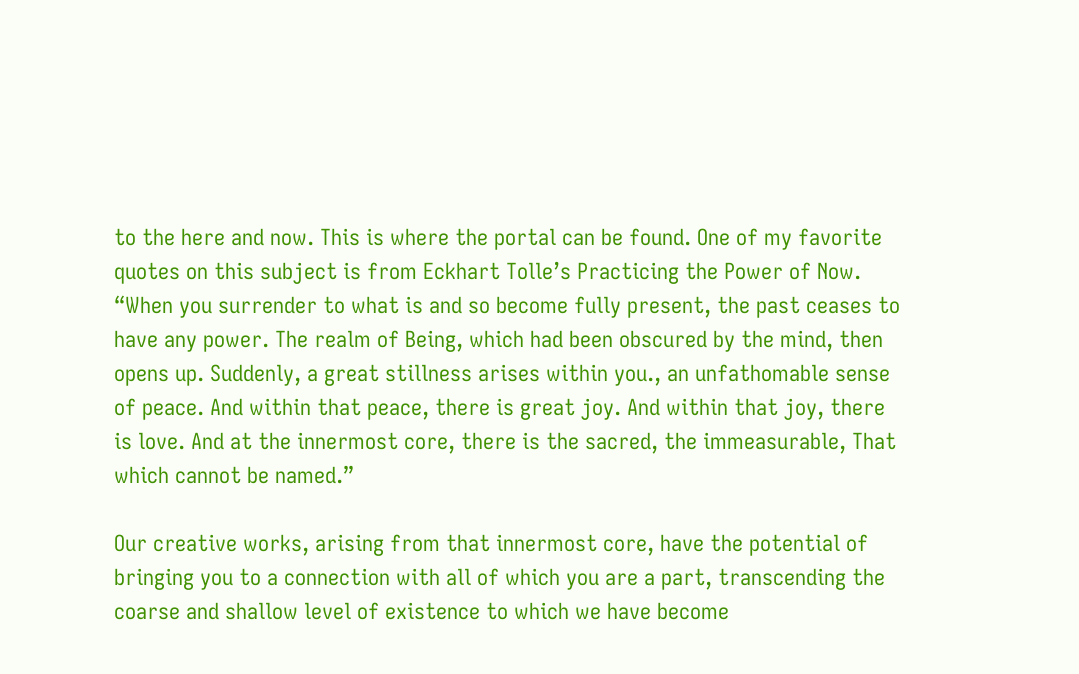to the here and now. This is where the portal can be found. One of my favorite quotes on this subject is from Eckhart Tolle’s Practicing the Power of Now. “When you surrender to what is and so become fully present, the past ceases to have any power. The realm of Being, which had been obscured by the mind, then opens up. Suddenly, a great stillness arises within you., an unfathomable sense of peace. And within that peace, there is great joy. And within that joy, there is love. And at the innermost core, there is the sacred, the immeasurable, That which cannot be named.”

Our creative works, arising from that innermost core, have the potential of bringing you to a connection with all of which you are a part, transcending the coarse and shallow level of existence to which we have become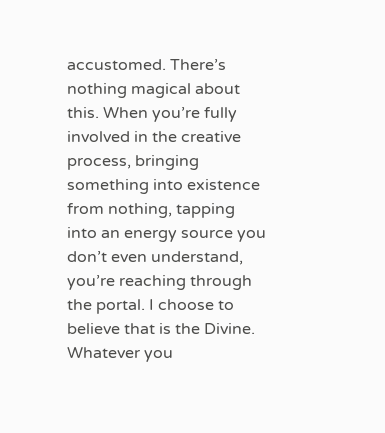accustomed. There’s nothing magical about this. When you’re fully involved in the creative process, bringing something into existence from nothing, tapping into an energy source you don’t even understand, you’re reaching through the portal. I choose to believe that is the Divine. Whatever you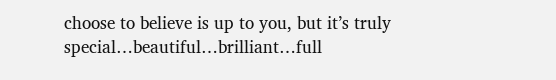choose to believe is up to you, but it’s truly special…beautiful…brilliant…full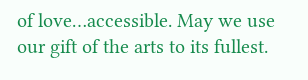of love…accessible. May we use our gift of the arts to its fullest.